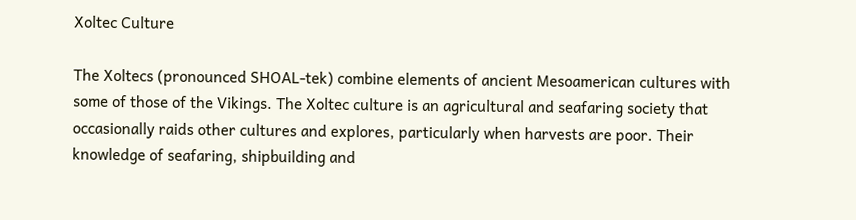Xoltec Culture

The Xoltecs (pronounced SHOAL-tek) combine elements of ancient Mesoamerican cultures with some of those of the Vikings. The Xoltec culture is an agricultural and seafaring society that occasionally raids other cultures and explores, particularly when harvests are poor. Their knowledge of seafaring, shipbuilding and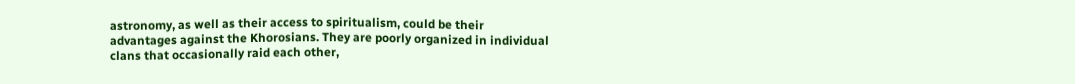astronomy, as well as their access to spiritualism, could be their advantages against the Khorosians. They are poorly organized in individual clans that occasionally raid each other,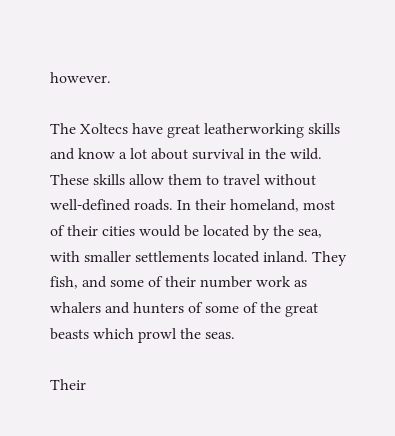however.

The Xoltecs have great leatherworking skills and know a lot about survival in the wild. These skills allow them to travel without well-defined roads. In their homeland, most of their cities would be located by the sea, with smaller settlements located inland. They fish, and some of their number work as whalers and hunters of some of the great beasts which prowl the seas.

Their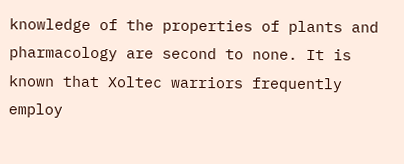knowledge of the properties of plants and pharmacology are second to none. It is known that Xoltec warriors frequently employ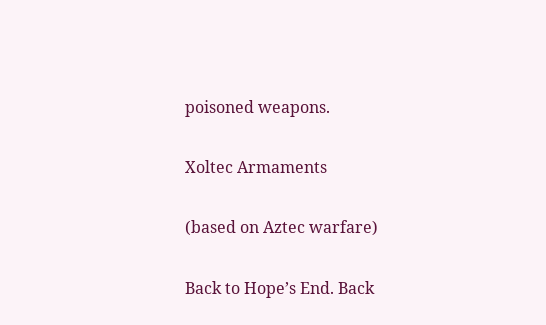poisoned weapons.

Xoltec Armaments

(based on Aztec warfare)

Back to Hope’s End. Back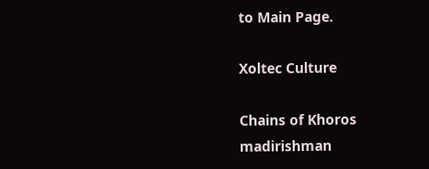to Main Page.

Xoltec Culture

Chains of Khoros madirishman